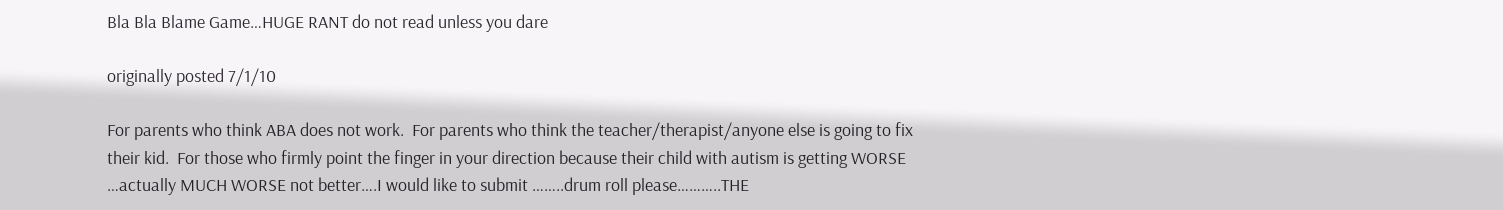Bla Bla Blame Game…HUGE RANT do not read unless you dare

originally posted 7/1/10

For parents who think ABA does not work.  For parents who think the teacher/therapist/anyone else is going to fix their kid.  For those who firmly point the finger in your direction because their child with autism is getting WORSE …actually MUCH WORSE not better….I would like to submit ……..drum roll please………..THE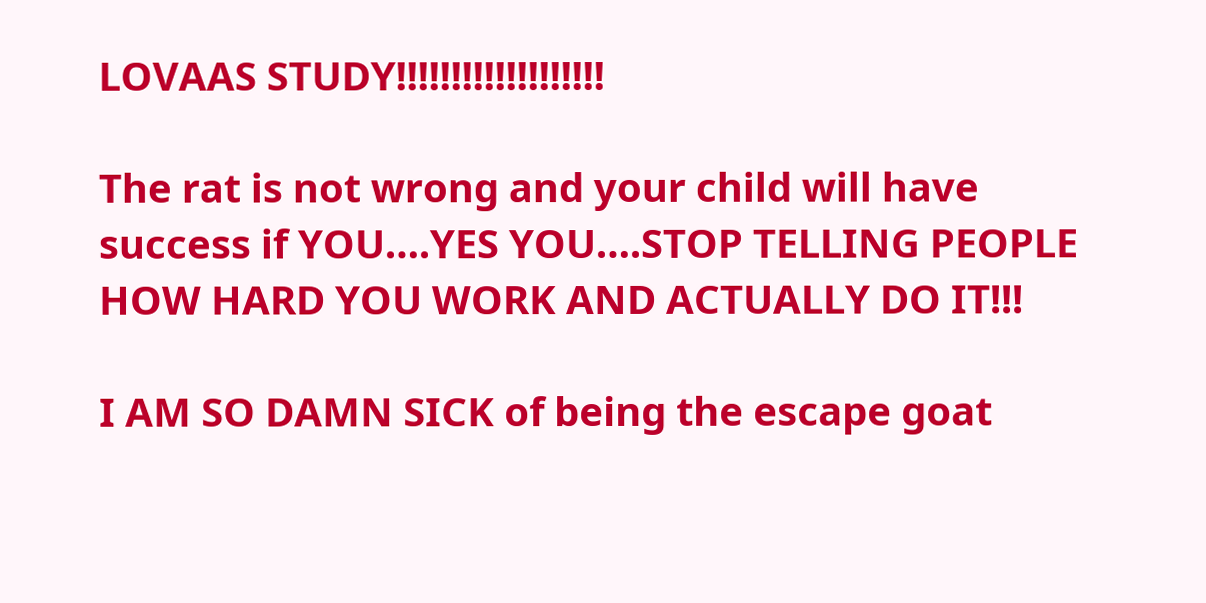LOVAAS STUDY!!!!!!!!!!!!!!!!!!!

The rat is not wrong and your child will have success if YOU….YES YOU….STOP TELLING PEOPLE HOW HARD YOU WORK AND ACTUALLY DO IT!!!

I AM SO DAMN SICK of being the escape goat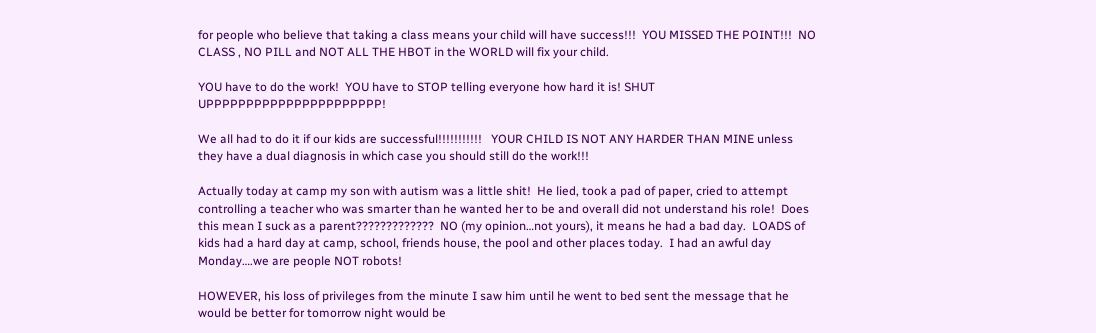for people who believe that taking a class means your child will have success!!!  YOU MISSED THE POINT!!!  NO CLASS , NO PILL and NOT ALL THE HBOT in the WORLD will fix your child.

YOU have to do the work!  YOU have to STOP telling everyone how hard it is! SHUT UPPPPPPPPPPPPPPPPPPPPPP!

We all had to do it if our kids are successful!!!!!!!!!!!   YOUR CHILD IS NOT ANY HARDER THAN MINE unless they have a dual diagnosis in which case you should still do the work!!!

Actually today at camp my son with autism was a little shit!  He lied, took a pad of paper, cried to attempt controlling a teacher who was smarter than he wanted her to be and overall did not understand his role!  Does this mean I suck as a parent?????????????  NO (my opinion…not yours), it means he had a bad day.  LOADS of kids had a hard day at camp, school, friends house, the pool and other places today.  I had an awful day Monday….we are people NOT robots!

HOWEVER, his loss of privileges from the minute I saw him until he went to bed sent the message that he would be better for tomorrow night would be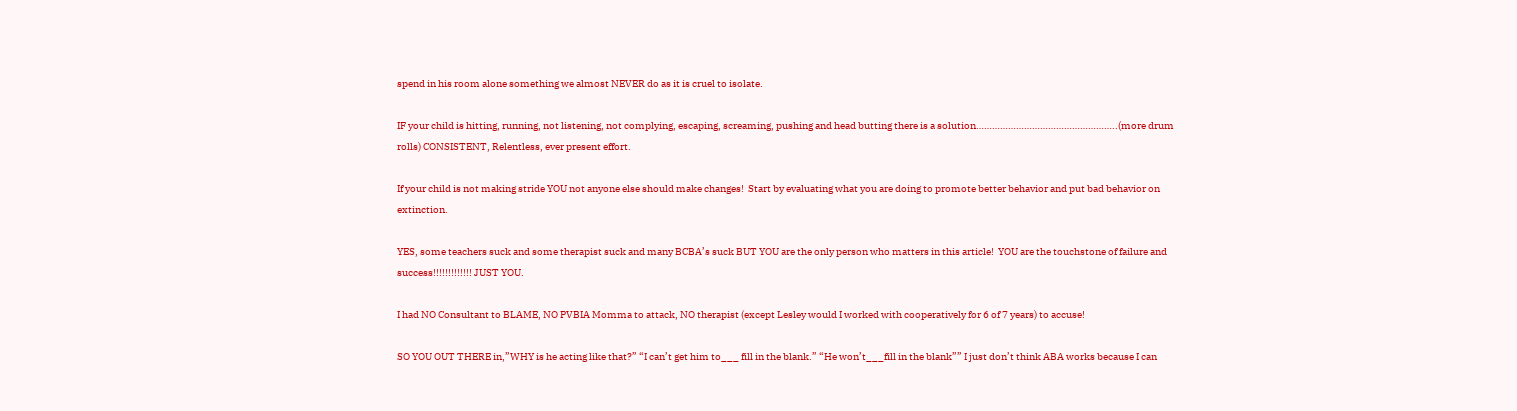spend in his room alone something we almost NEVER do as it is cruel to isolate.

IF your child is hitting, running, not listening, not complying, escaping, screaming, pushing and head butting there is a solution……………………………………………..(more drum rolls) CONSISTENT, Relentless, ever present effort.

If your child is not making stride YOU not anyone else should make changes!  Start by evaluating what you are doing to promote better behavior and put bad behavior on extinction.

YES, some teachers suck and some therapist suck and many BCBA’s suck BUT YOU are the only person who matters in this article!  YOU are the touchstone of failure and success!!!!!!!!!!!!! JUST YOU.

I had NO Consultant to BLAME, NO PVBIA Momma to attack, NO therapist (except Lesley would I worked with cooperatively for 6 of 7 years) to accuse!

SO YOU OUT THERE in,”WHY is he acting like that?” “I can’t get him to___ fill in the blank.” “He won’t___fill in the blank”” I just don’t think ABA works because I can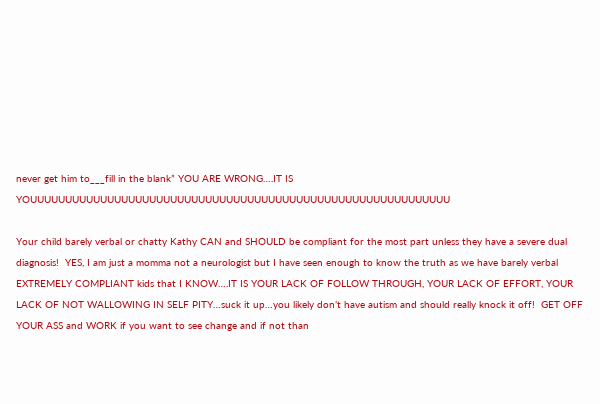never get him to___fill in the blank” YOU ARE WRONG….IT IS YOUUUUUUUUUUUUUUUUUUUUUUUUUUUUUUUUUUUUUUUUUUUUUUUUUUUUUUUUUUUU

Your child barely verbal or chatty Kathy CAN and SHOULD be compliant for the most part unless they have a severe dual diagnosis!  YES, I am just a momma not a neurologist but I have seen enough to know the truth as we have barely verbal EXTREMELY COMPLIANT kids that I KNOW….IT IS YOUR LACK OF FOLLOW THROUGH, YOUR LACK OF EFFORT, YOUR LACK OF NOT WALLOWING IN SELF PITY…suck it up…you likely don’t have autism and should really knock it off!  GET OFF YOUR ASS and WORK if you want to see change and if not than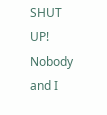SHUT UP!  Nobody and I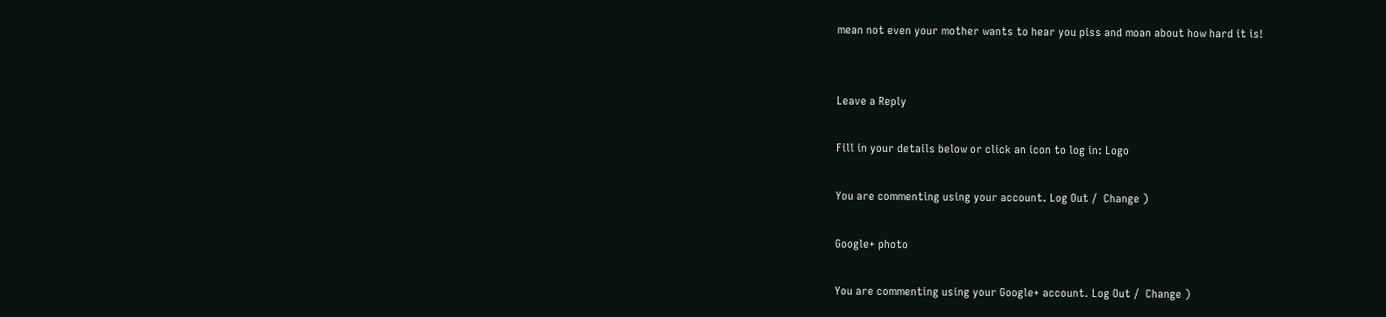mean not even your mother wants to hear you piss and moan about how hard it is!


Leave a Reply

Fill in your details below or click an icon to log in: Logo

You are commenting using your account. Log Out /  Change )

Google+ photo

You are commenting using your Google+ account. Log Out /  Change )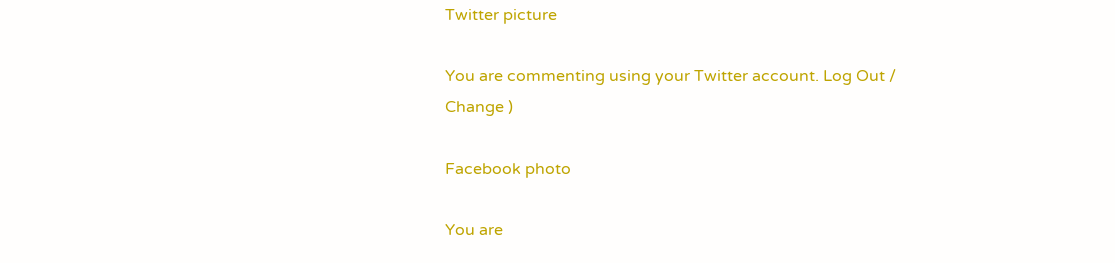Twitter picture

You are commenting using your Twitter account. Log Out /  Change )

Facebook photo

You are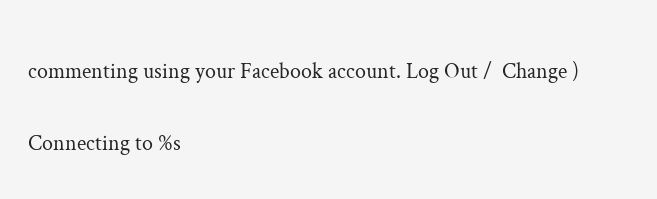commenting using your Facebook account. Log Out /  Change )


Connecting to %s